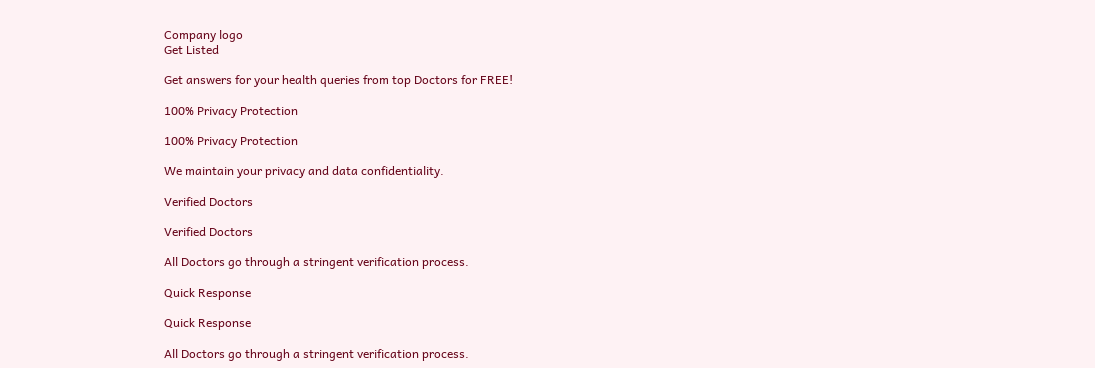Company logo
Get Listed

Get answers for your health queries from top Doctors for FREE!

100% Privacy Protection

100% Privacy Protection

We maintain your privacy and data confidentiality.

Verified Doctors

Verified Doctors

All Doctors go through a stringent verification process.

Quick Response

Quick Response

All Doctors go through a stringent verification process.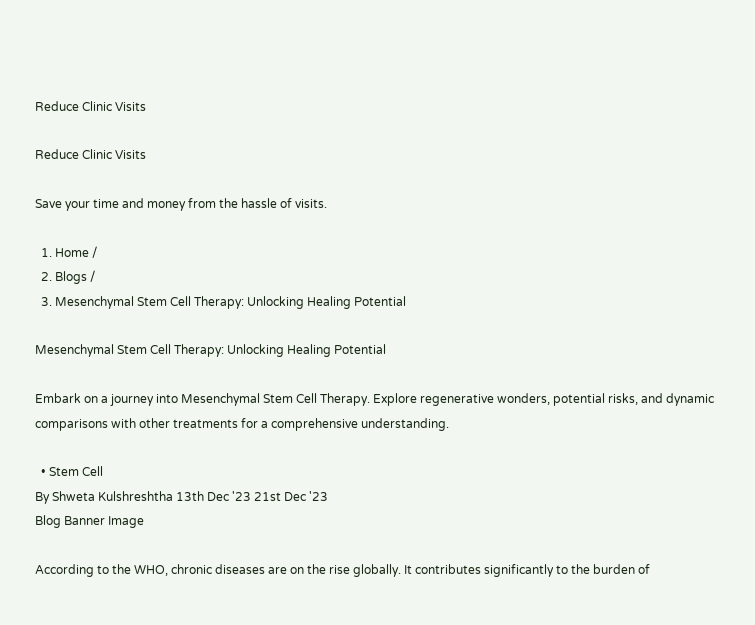Reduce Clinic Visits

Reduce Clinic Visits

Save your time and money from the hassle of visits.

  1. Home /
  2. Blogs /
  3. Mesenchymal Stem Cell Therapy: Unlocking Healing Potential

Mesenchymal Stem Cell Therapy: Unlocking Healing Potential

Embark on a journey into Mesenchymal Stem Cell Therapy. Explore regenerative wonders, potential risks, and dynamic comparisons with other treatments for a comprehensive understanding.

  • Stem Cell
By Shweta Kulshreshtha 13th Dec '23 21st Dec '23
Blog Banner Image

According to the WHO, chronic diseases are on the rise globally. It contributes significantly to the burden of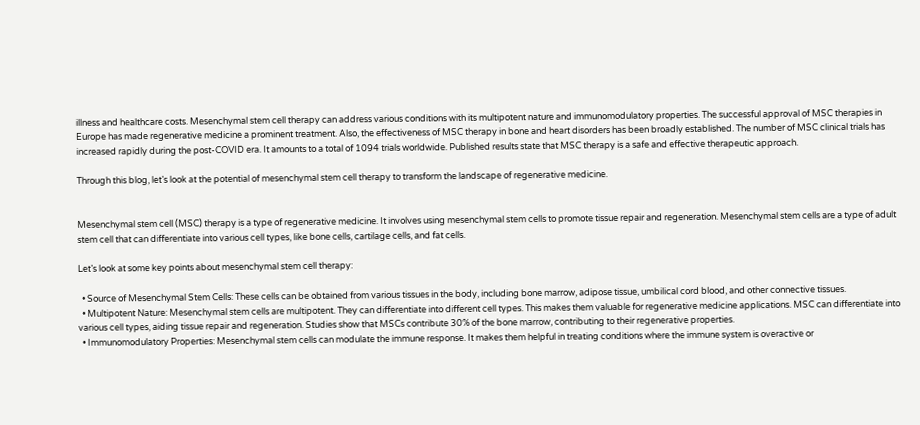illness and healthcare costs. Mesenchymal stem cell therapy can address various conditions with its multipotent nature and immunomodulatory properties. The successful approval of MSC therapies in Europe has made regenerative medicine a prominent treatment. Also, the effectiveness of MSC therapy in bone and heart disorders has been broadly established. The number of MSC clinical trials has increased rapidly during the post-COVID era. It amounts to a total of 1094 trials worldwide. Published results state that MSC therapy is a safe and effective therapeutic approach.

Through this blog, let’s look at the potential of mesenchymal stem cell therapy to transform the landscape of regenerative medicine.


Mesenchymal stem cell (MSC) therapy is a type of regenerative medicine. It involves using mesenchymal stem cells to promote tissue repair and regeneration. Mesenchymal stem cells are a type of adult stem cell that can differentiate into various cell types, like bone cells, cartilage cells, and fat cells.

Let’s look at some key points about mesenchymal stem cell therapy:

  • Source of Mesenchymal Stem Cells: These cells can be obtained from various tissues in the body, including bone marrow, adipose tissue, umbilical cord blood, and other connective tissues.
  • Multipotent Nature: Mesenchymal stem cells are multipotent. They can differentiate into different cell types. This makes them valuable for regenerative medicine applications. MSC can differentiate into various cell types, aiding tissue repair and regeneration. Studies show that MSCs contribute 30% of the bone marrow, contributing to their regenerative properties.
  • Immunomodulatory Properties: Mesenchymal stem cells can modulate the immune response. It makes them helpful in treating conditions where the immune system is overactive or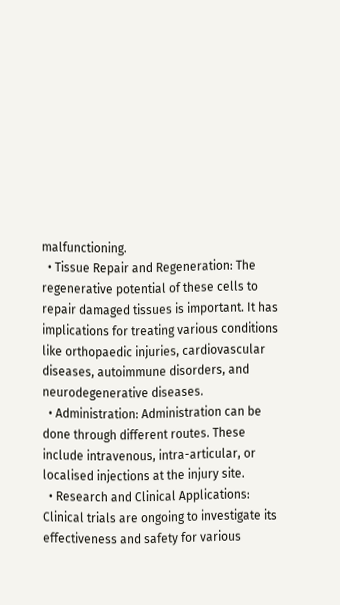malfunctioning.
  • Tissue Repair and Regeneration: The regenerative potential of these cells to repair damaged tissues is important. It has implications for treating various conditions like orthopaedic injuries, cardiovascular diseases, autoimmune disorders, and neurodegenerative diseases.
  • Administration: Administration can be done through different routes. These include intravenous, intra-articular, or localised injections at the injury site.
  • Research and Clinical Applications: Clinical trials are ongoing to investigate its effectiveness and safety for various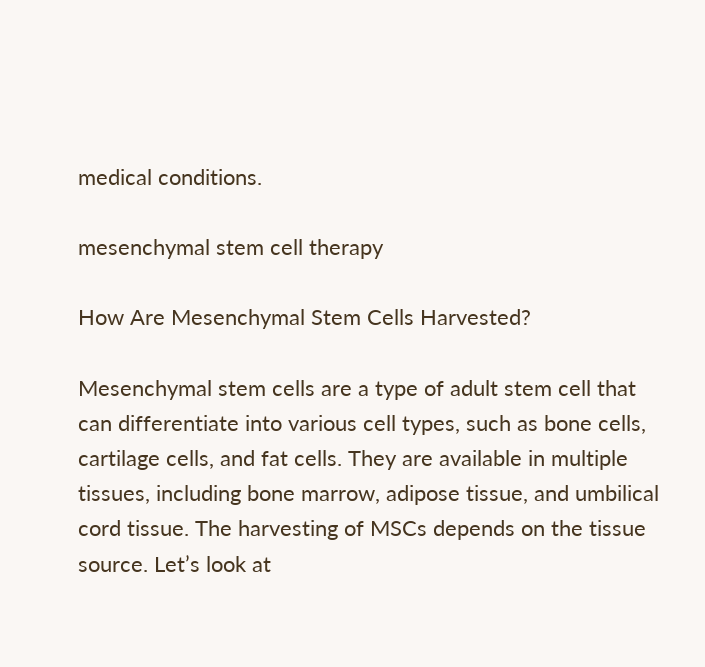medical conditions.

mesenchymal stem cell therapy

How Are Mesenchymal Stem Cells Harvested?

Mesenchymal stem cells are a type of adult stem cell that can differentiate into various cell types, such as bone cells, cartilage cells, and fat cells. They are available in multiple tissues, including bone marrow, adipose tissue, and umbilical cord tissue. The harvesting of MSCs depends on the tissue source. Let’s look at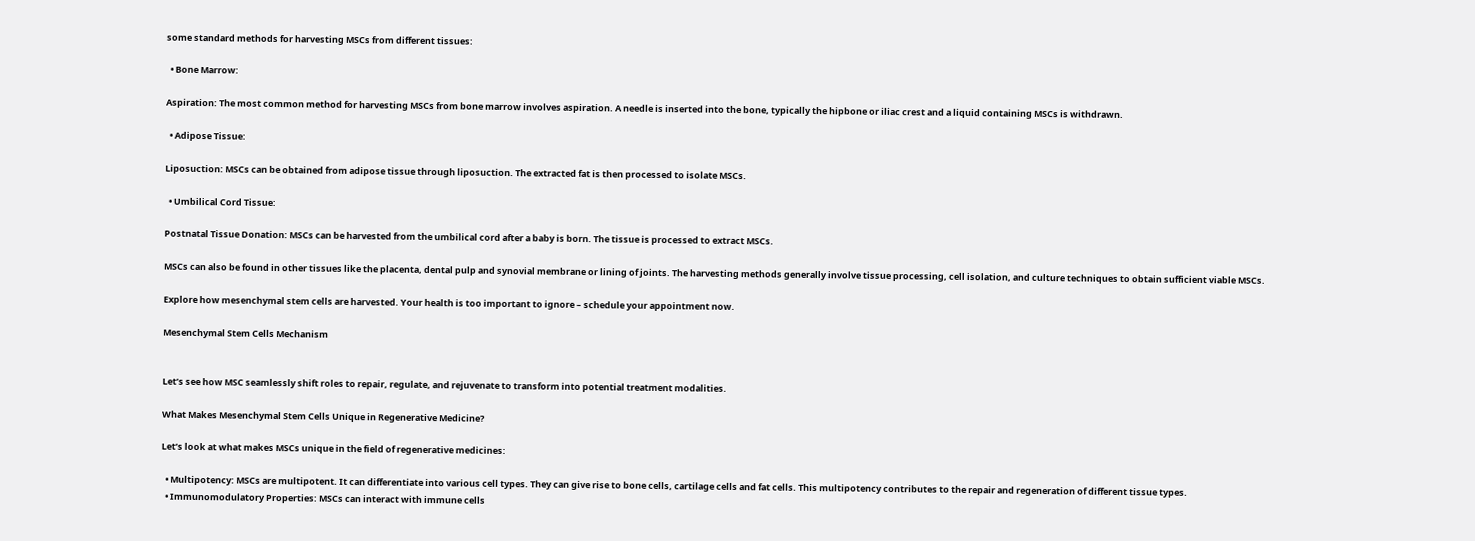some standard methods for harvesting MSCs from different tissues:

  • Bone Marrow:

Aspiration: The most common method for harvesting MSCs from bone marrow involves aspiration. A needle is inserted into the bone, typically the hipbone or iliac crest and a liquid containing MSCs is withdrawn.

  • Adipose Tissue:

Liposuction: MSCs can be obtained from adipose tissue through liposuction. The extracted fat is then processed to isolate MSCs.

  • Umbilical Cord Tissue:

Postnatal Tissue Donation: MSCs can be harvested from the umbilical cord after a baby is born. The tissue is processed to extract MSCs.

MSCs can also be found in other tissues like the placenta, dental pulp and synovial membrane or lining of joints. The harvesting methods generally involve tissue processing, cell isolation, and culture techniques to obtain sufficient viable MSCs.

Explore how mesenchymal stem cells are harvested. Your health is too important to ignore – schedule your appointment now.

Mesenchymal Stem Cells Mechanism


Let’s see how MSC seamlessly shift roles to repair, regulate, and rejuvenate to transform into potential treatment modalities.

What Makes Mesenchymal Stem Cells Unique in Regenerative Medicine?

Let’s look at what makes MSCs unique in the field of regenerative medicines:

  • Multipotency: MSCs are multipotent. It can differentiate into various cell types. They can give rise to bone cells, cartilage cells and fat cells. This multipotency contributes to the repair and regeneration of different tissue types.
  • Immunomodulatory Properties: MSCs can interact with immune cells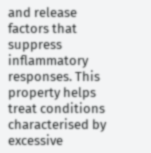and release factors that suppress inflammatory responses. This property helps treat conditions characterised by excessive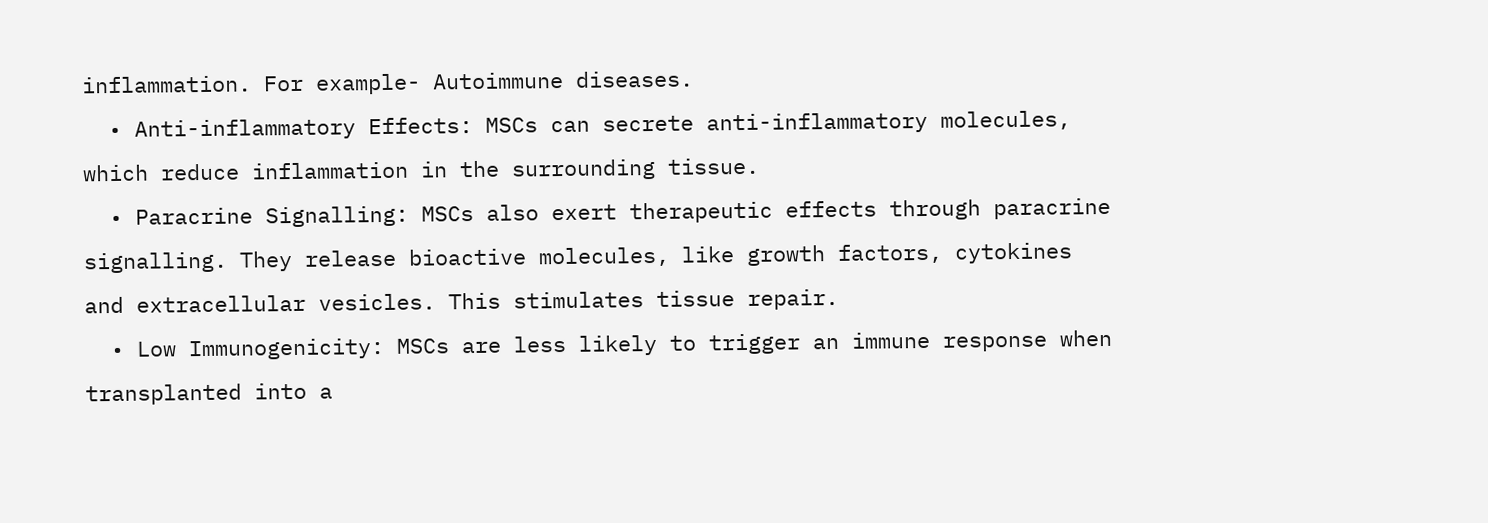inflammation. For example- Autoimmune diseases.
  • Anti-inflammatory Effects: MSCs can secrete anti-inflammatory molecules, which reduce inflammation in the surrounding tissue.
  • Paracrine Signalling: MSCs also exert therapeutic effects through paracrine signalling. They release bioactive molecules, like growth factors, cytokines and extracellular vesicles. This stimulates tissue repair.
  • Low Immunogenicity: MSCs are less likely to trigger an immune response when transplanted into a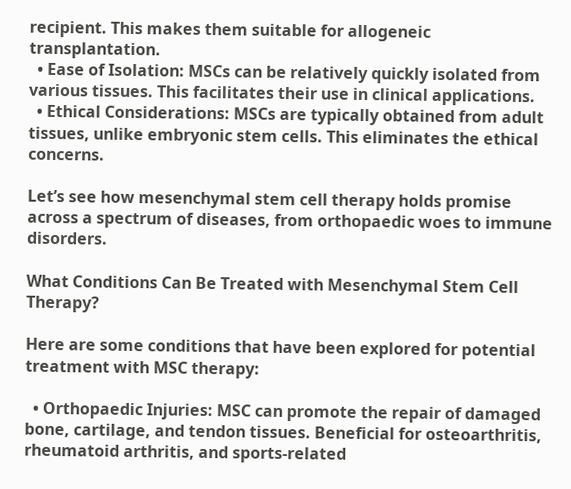recipient. This makes them suitable for allogeneic transplantation.
  • Ease of Isolation: MSCs can be relatively quickly isolated from various tissues. This facilitates their use in clinical applications.
  • Ethical Considerations: MSCs are typically obtained from adult tissues, unlike embryonic stem cells. This eliminates the ethical concerns.

Let’s see how mesenchymal stem cell therapy holds promise across a spectrum of diseases, from orthopaedic woes to immune disorders.

What Conditions Can Be Treated with Mesenchymal Stem Cell Therapy?

Here are some conditions that have been explored for potential treatment with MSC therapy:

  • Orthopaedic Injuries: MSC can promote the repair of damaged bone, cartilage, and tendon tissues. Beneficial for osteoarthritis, rheumatoid arthritis, and sports-related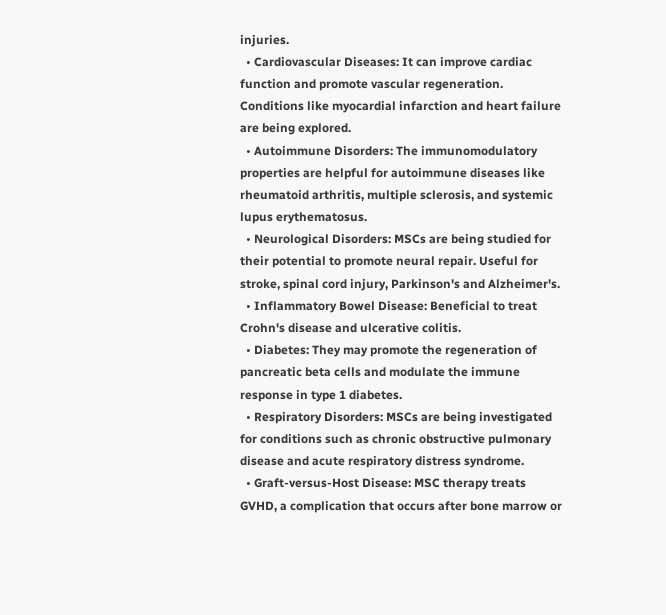injuries.
  • Cardiovascular Diseases: It can improve cardiac function and promote vascular regeneration. Conditions like myocardial infarction and heart failure are being explored.
  • Autoimmune Disorders: The immunomodulatory properties are helpful for autoimmune diseases like rheumatoid arthritis, multiple sclerosis, and systemic lupus erythematosus.
  • Neurological Disorders: MSCs are being studied for their potential to promote neural repair. Useful for stroke, spinal cord injury, Parkinson's and Alzheimer's.
  • Inflammatory Bowel Disease: Beneficial to treat Crohn's disease and ulcerative colitis.
  • Diabetes: They may promote the regeneration of pancreatic beta cells and modulate the immune response in type 1 diabetes.
  • Respiratory Disorders: MSCs are being investigated for conditions such as chronic obstructive pulmonary disease and acute respiratory distress syndrome.
  • Graft-versus-Host Disease: MSC therapy treats GVHD, a complication that occurs after bone marrow or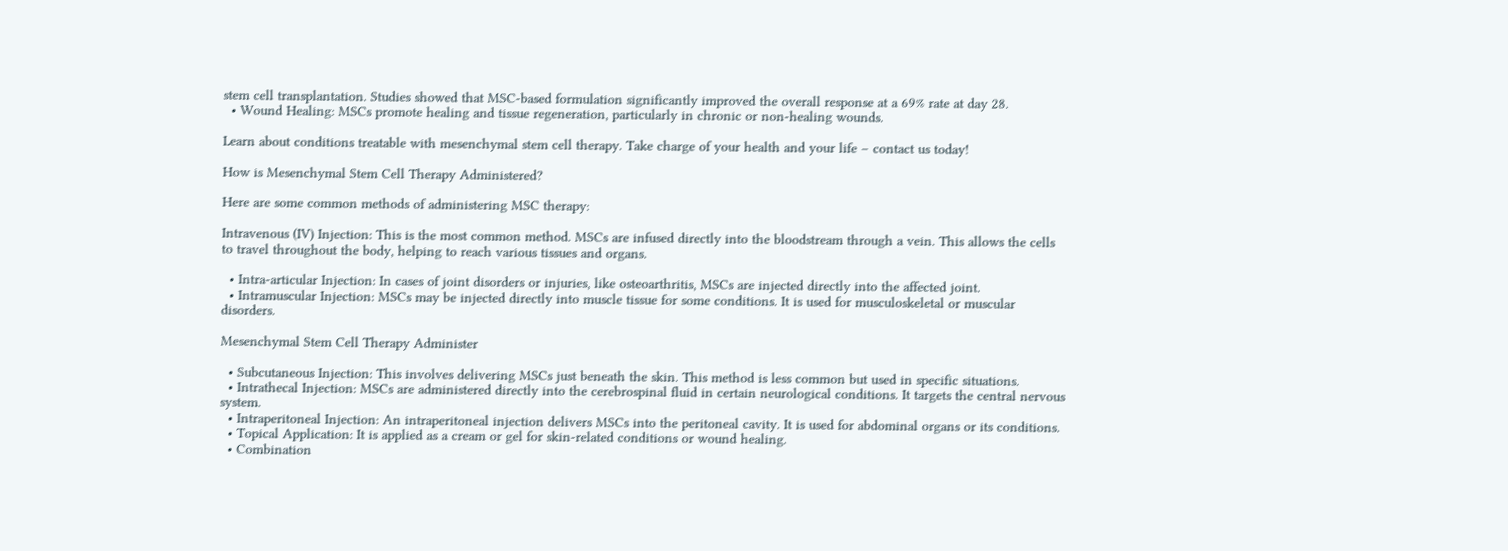stem cell transplantation. Studies showed that MSC-based formulation significantly improved the overall response at a 69% rate at day 28.
  • Wound Healing: MSCs promote healing and tissue regeneration, particularly in chronic or non-healing wounds.

Learn about conditions treatable with mesenchymal stem cell therapy. Take charge of your health and your life – contact us today!

How is Mesenchymal Stem Cell Therapy Administered?

Here are some common methods of administering MSC therapy:

Intravenous (IV) Injection: This is the most common method. MSCs are infused directly into the bloodstream through a vein. This allows the cells to travel throughout the body, helping to reach various tissues and organs.

  • Intra-articular Injection: In cases of joint disorders or injuries, like osteoarthritis, MSCs are injected directly into the affected joint.
  • Intramuscular Injection: MSCs may be injected directly into muscle tissue for some conditions. It is used for musculoskeletal or muscular disorders.

Mesenchymal Stem Cell Therapy Administer

  • Subcutaneous Injection: This involves delivering MSCs just beneath the skin. This method is less common but used in specific situations.
  • Intrathecal Injection: MSCs are administered directly into the cerebrospinal fluid in certain neurological conditions. It targets the central nervous system.
  • Intraperitoneal Injection: An intraperitoneal injection delivers MSCs into the peritoneal cavity. It is used for abdominal organs or its conditions.
  • Topical Application: It is applied as a cream or gel for skin-related conditions or wound healing.
  • Combination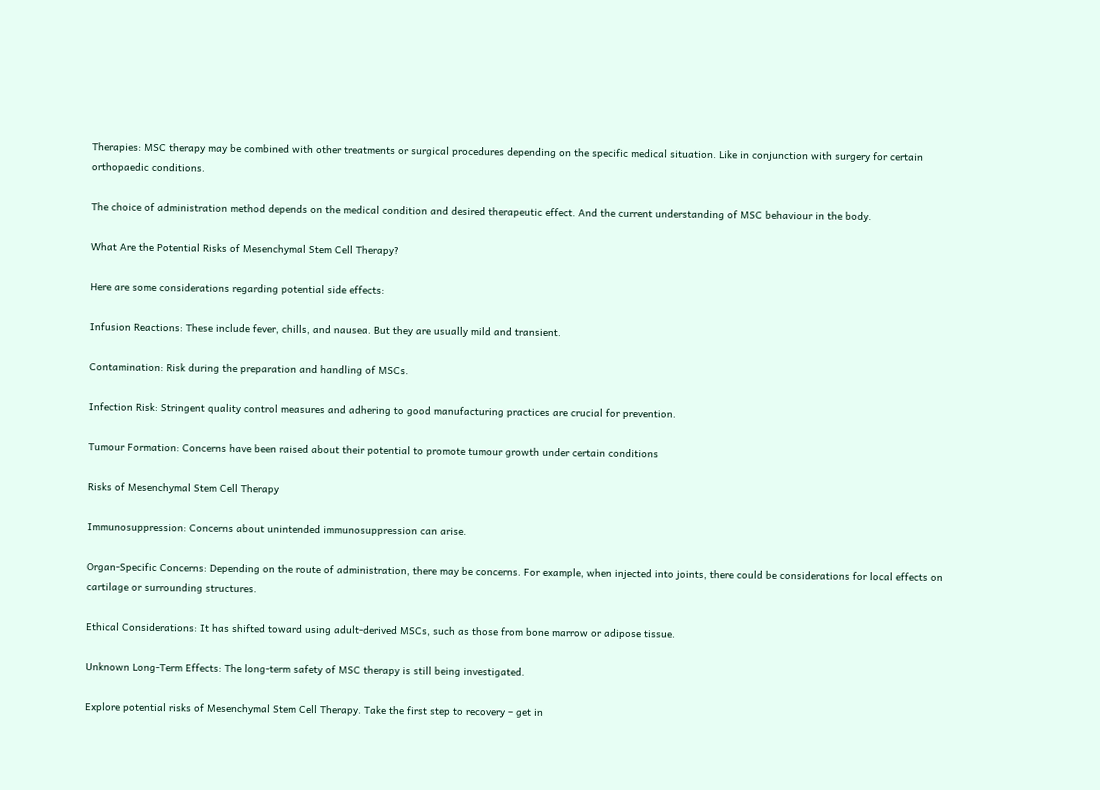Therapies: MSC therapy may be combined with other treatments or surgical procedures depending on the specific medical situation. Like in conjunction with surgery for certain orthopaedic conditions.

The choice of administration method depends on the medical condition and desired therapeutic effect. And the current understanding of MSC behaviour in the body.

What Are the Potential Risks of Mesenchymal Stem Cell Therapy?

Here are some considerations regarding potential side effects:

Infusion Reactions: These include fever, chills, and nausea. But they are usually mild and transient.

Contamination: Risk during the preparation and handling of MSCs.

Infection Risk: Stringent quality control measures and adhering to good manufacturing practices are crucial for prevention.

Tumour Formation: Concerns have been raised about their potential to promote tumour growth under certain conditions

Risks of Mesenchymal Stem Cell Therapy

Immunosuppression: Concerns about unintended immunosuppression can arise.

Organ-Specific Concerns: Depending on the route of administration, there may be concerns. For example, when injected into joints, there could be considerations for local effects on cartilage or surrounding structures.

Ethical Considerations: It has shifted toward using adult-derived MSCs, such as those from bone marrow or adipose tissue.

Unknown Long-Term Effects: The long-term safety of MSC therapy is still being investigated.

Explore potential risks of Mesenchymal Stem Cell Therapy. Take the first step to recovery – get in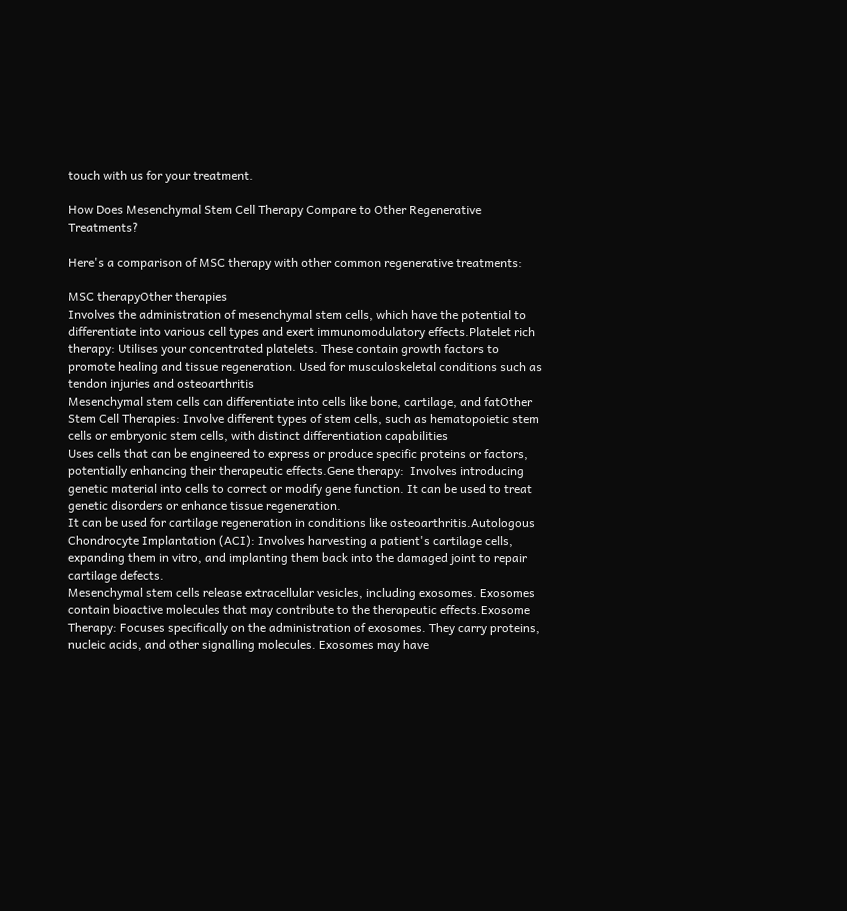touch with us for your treatment.

How Does Mesenchymal Stem Cell Therapy Compare to Other Regenerative Treatments?

Here's a comparison of MSC therapy with other common regenerative treatments:

MSC therapyOther therapies
Involves the administration of mesenchymal stem cells, which have the potential to differentiate into various cell types and exert immunomodulatory effects.Platelet rich therapy: Utilises your concentrated platelets. These contain growth factors to promote healing and tissue regeneration. Used for musculoskeletal conditions such as tendon injuries and osteoarthritis
Mesenchymal stem cells can differentiate into cells like bone, cartilage, and fatOther Stem Cell Therapies: Involve different types of stem cells, such as hematopoietic stem cells or embryonic stem cells, with distinct differentiation capabilities
Uses cells that can be engineered to express or produce specific proteins or factors, potentially enhancing their therapeutic effects.Gene therapy:  Involves introducing genetic material into cells to correct or modify gene function. It can be used to treat genetic disorders or enhance tissue regeneration.
It can be used for cartilage regeneration in conditions like osteoarthritis.Autologous Chondrocyte Implantation (ACI): Involves harvesting a patient's cartilage cells, expanding them in vitro, and implanting them back into the damaged joint to repair cartilage defects.
Mesenchymal stem cells release extracellular vesicles, including exosomes. Exosomes contain bioactive molecules that may contribute to the therapeutic effects.Exosome Therapy: Focuses specifically on the administration of exosomes. They carry proteins, nucleic acids, and other signalling molecules. Exosomes may have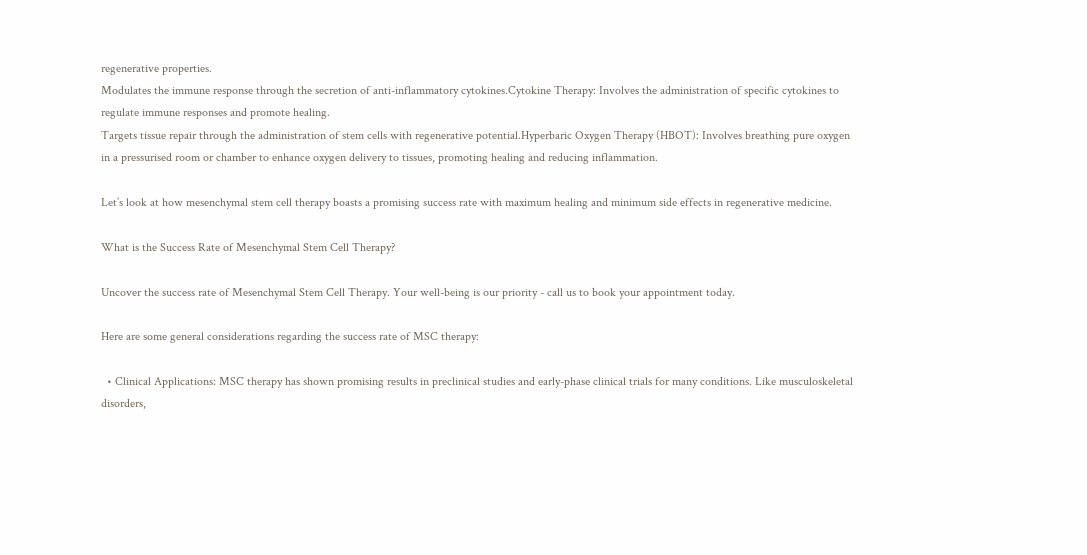regenerative properties.
Modulates the immune response through the secretion of anti-inflammatory cytokines.Cytokine Therapy: Involves the administration of specific cytokines to regulate immune responses and promote healing.
Targets tissue repair through the administration of stem cells with regenerative potential.Hyperbaric Oxygen Therapy (HBOT): Involves breathing pure oxygen in a pressurised room or chamber to enhance oxygen delivery to tissues, promoting healing and reducing inflammation.

Let’s look at how mesenchymal stem cell therapy boasts a promising success rate with maximum healing and minimum side effects in regenerative medicine.

What is the Success Rate of Mesenchymal Stem Cell Therapy?

Uncover the success rate of Mesenchymal Stem Cell Therapy. Your well-being is our priority - call us to book your appointment today.

Here are some general considerations regarding the success rate of MSC therapy:

  • Clinical Applications: MSC therapy has shown promising results in preclinical studies and early-phase clinical trials for many conditions. Like musculoskeletal disorders,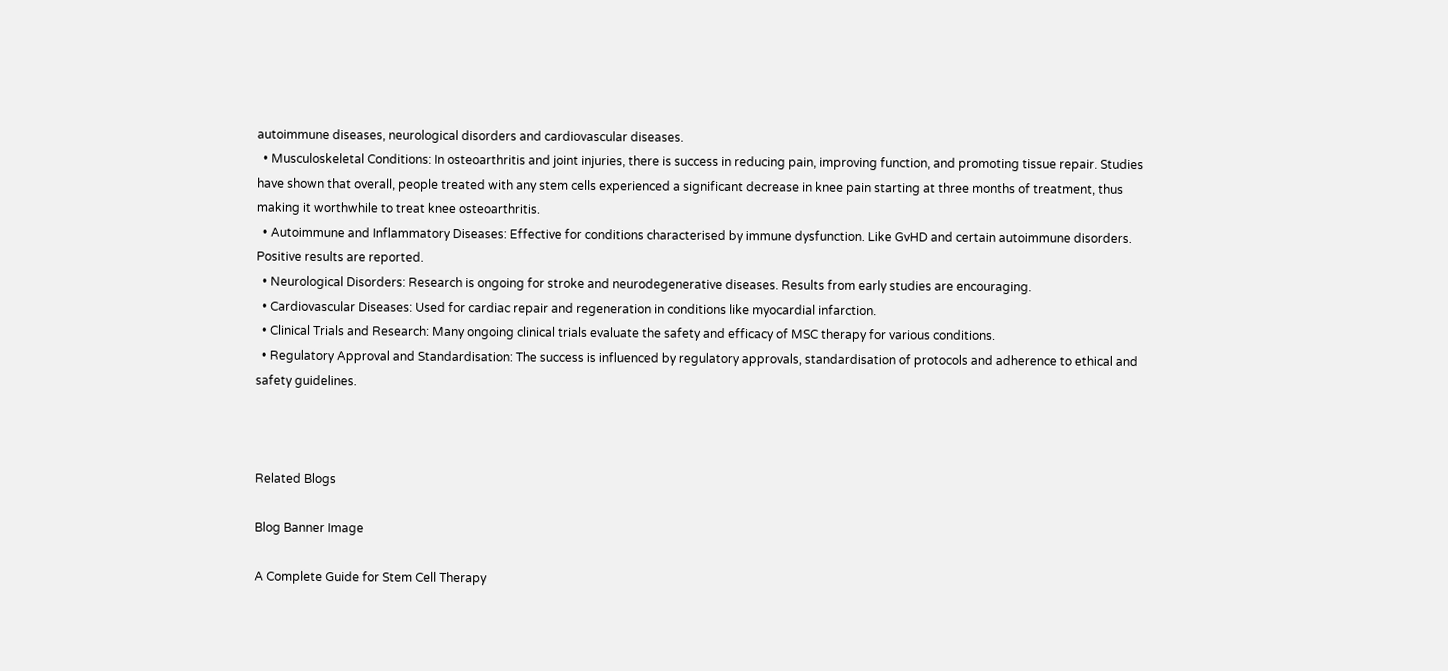autoimmune diseases, neurological disorders and cardiovascular diseases.
  • Musculoskeletal Conditions: In osteoarthritis and joint injuries, there is success in reducing pain, improving function, and promoting tissue repair. Studies have shown that overall, people treated with any stem cells experienced a significant decrease in knee pain starting at three months of treatment, thus making it worthwhile to treat knee osteoarthritis.
  • Autoimmune and Inflammatory Diseases: Effective for conditions characterised by immune dysfunction. Like GvHD and certain autoimmune disorders. Positive results are reported.
  • Neurological Disorders: Research is ongoing for stroke and neurodegenerative diseases. Results from early studies are encouraging.
  • Cardiovascular Diseases: Used for cardiac repair and regeneration in conditions like myocardial infarction.
  • Clinical Trials and Research: Many ongoing clinical trials evaluate the safety and efficacy of MSC therapy for various conditions.
  • Regulatory Approval and Standardisation: The success is influenced by regulatory approvals, standardisation of protocols and adherence to ethical and safety guidelines.



Related Blogs

Blog Banner Image

A Complete Guide for Stem Cell Therapy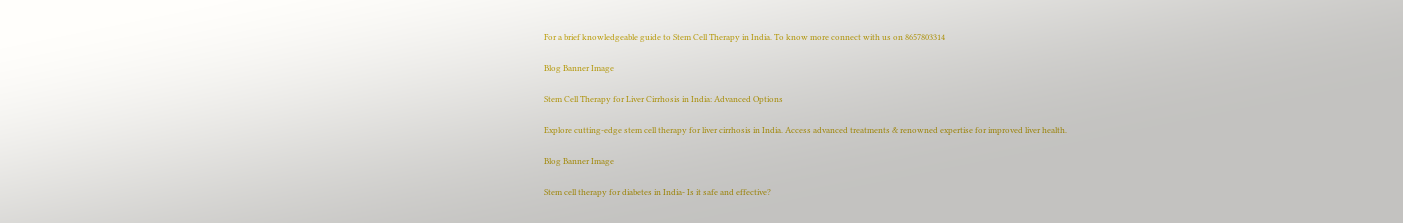For a brief knowledgeable guide to Stem Cell Therapy in India. To know more connect with us on 8657803314

Blog Banner Image

Stem Cell Therapy for Liver Cirrhosis in India: Advanced Options

Explore cutting-edge stem cell therapy for liver cirrhosis in India. Access advanced treatments & renowned expertise for improved liver health.

Blog Banner Image

Stem cell therapy for diabetes in India- Is it safe and effective?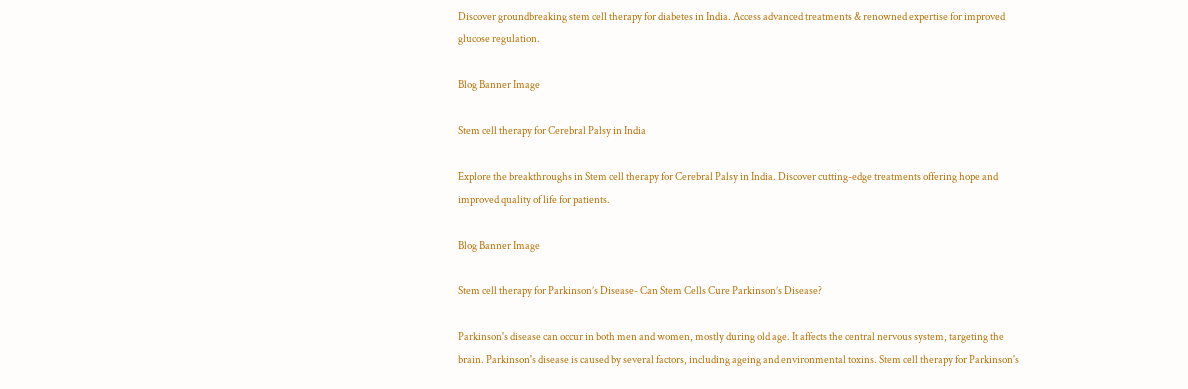Discover groundbreaking stem cell therapy for diabetes in India. Access advanced treatments & renowned expertise for improved glucose regulation.

Blog Banner Image

Stem cell therapy for Cerebral Palsy in India

Explore the breakthroughs in Stem cell therapy for Cerebral Palsy in India. Discover cutting-edge treatments offering hope and improved quality of life for patients.

Blog Banner Image

Stem cell therapy for Parkinson’s Disease- Can Stem Cells Cure Parkinson’s Disease?

Parkinson's disease can occur in both men and women, mostly during old age. It affects the central nervous system, targeting the brain. Parkinson's disease is caused by several factors, including ageing and environmental toxins. Stem cell therapy for Parkinson's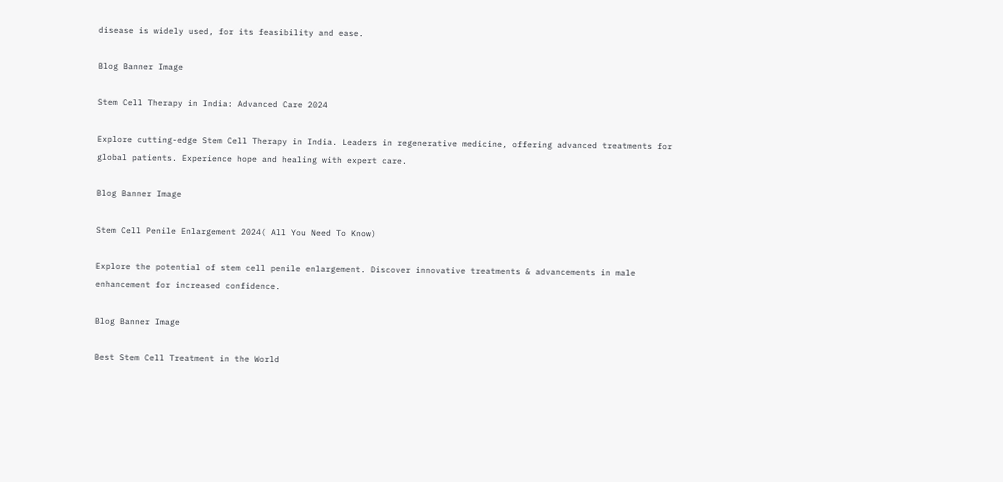disease is widely used, for its feasibility and ease.

Blog Banner Image

Stem Cell Therapy in India: Advanced Care 2024

Explore cutting-edge Stem Cell Therapy in India. Leaders in regenerative medicine, offering advanced treatments for global patients. Experience hope and healing with expert care.

Blog Banner Image

Stem Cell Penile Enlargement 2024( All You Need To Know)

Explore the potential of stem cell penile enlargement. Discover innovative treatments & advancements in male enhancement for increased confidence.

Blog Banner Image

Best Stem Cell Treatment in the World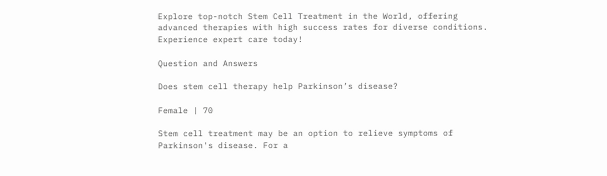Explore top-notch Stem Cell Treatment in the World, offering advanced therapies with high success rates for diverse conditions. Experience expert care today!

Question and Answers

Does stem cell therapy help Parkinson’s disease?

Female | 70

Stem cell treatment may be an option to relieve symptoms of Parkinson's disease. For a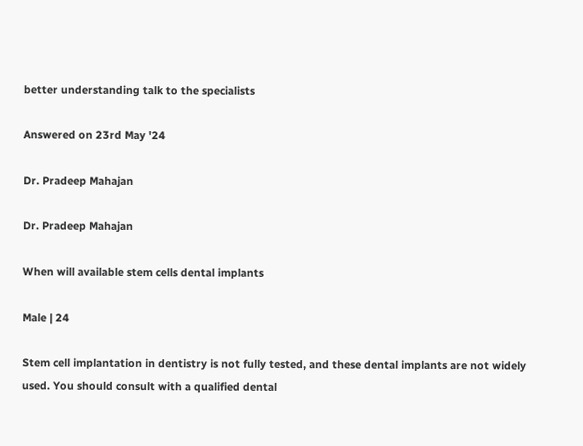better understanding talk to the specialists

Answered on 23rd May '24

Dr. Pradeep Mahajan

Dr. Pradeep Mahajan

When will available stem cells dental implants

Male | 24

Stem cell implantation in dentistry is not fully tested, and these dental implants are not widely used. You should consult with a qualified dental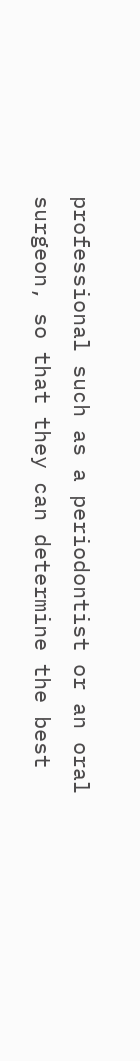professional such as a periodontist or an oral surgeon, so that they can determine the best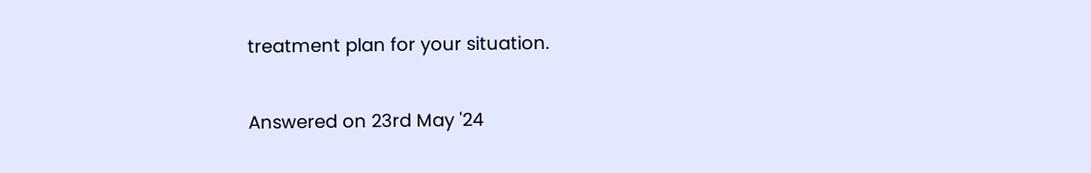treatment plan for your situation.

Answered on 23rd May '24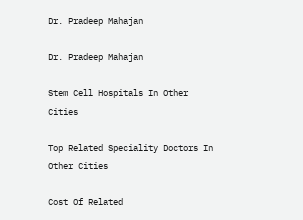Dr. Pradeep Mahajan

Dr. Pradeep Mahajan

Stem Cell Hospitals In Other Cities

Top Related Speciality Doctors In Other Cities

Cost Of Related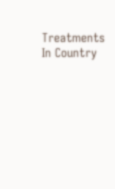Treatments In Country